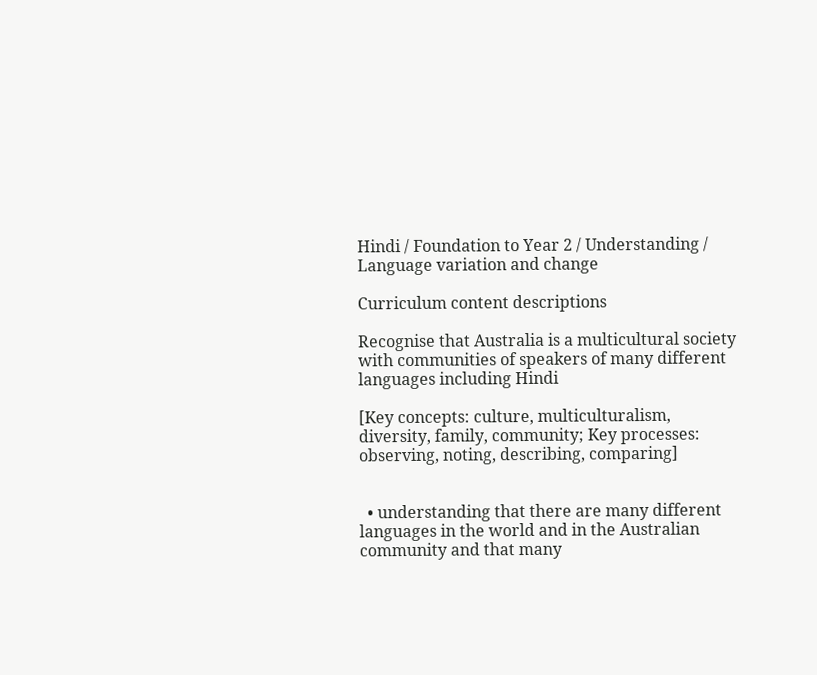Hindi / Foundation to Year 2 / Understanding / Language variation and change

Curriculum content descriptions

Recognise that Australia is a multicultural society with communities of speakers of many different languages including Hindi

[Key concepts: culture, multiculturalism, diversity, family, community; Key processes: observing, noting, describing, comparing]


  • understanding that there are many different languages in the world and in the Australian community and that many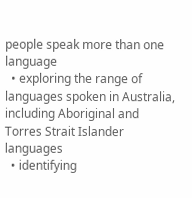people speak more than one language
  • exploring the range of languages spoken in Australia, including Aboriginal and Torres Strait Islander languages
  • identifying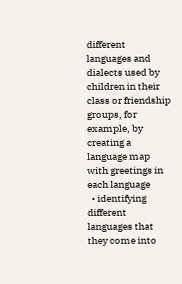different languages and dialects used by children in their class or friendship groups, for example, by creating a language map with greetings in each language
  • identifying different languages that they come into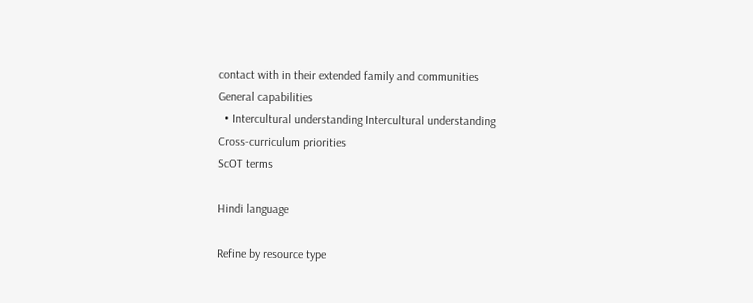contact with in their extended family and communities
General capabilities
  • Intercultural understanding Intercultural understanding
Cross-curriculum priorities
ScOT terms

Hindi language

Refine by resource type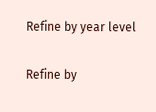Refine by year level

Refine by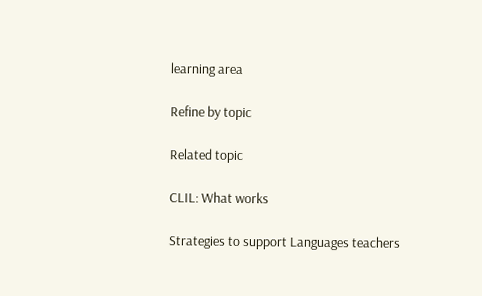learning area

Refine by topic

Related topic

CLIL: What works

Strategies to support Languages teachers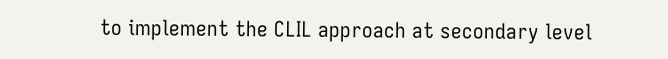to implement the CLIL approach at secondary level